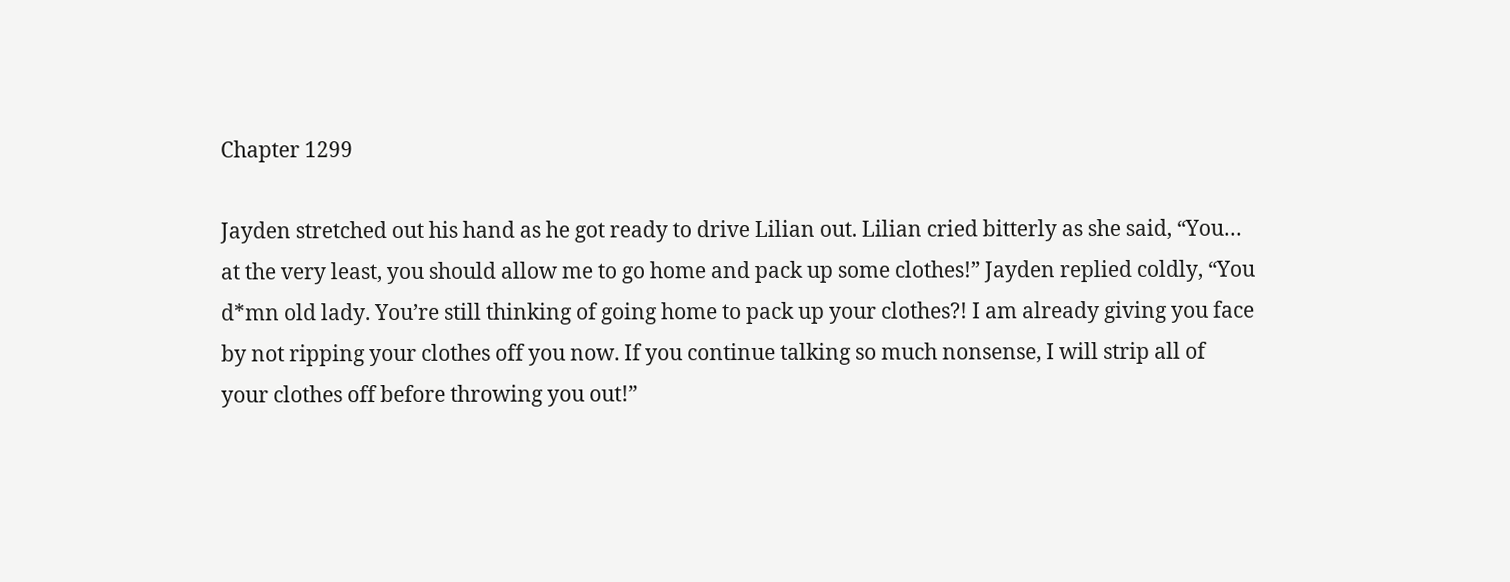Chapter 1299

Jayden stretched out his hand as he got ready to drive Lilian out. Lilian cried bitterly as she said, “You… at the very least, you should allow me to go home and pack up some clothes!” Jayden replied coldly, “You d*mn old lady. You’re still thinking of going home to pack up your clothes?! I am already giving you face by not ripping your clothes off you now. If you continue talking so much nonsense, I will strip all of your clothes off before throwing you out!”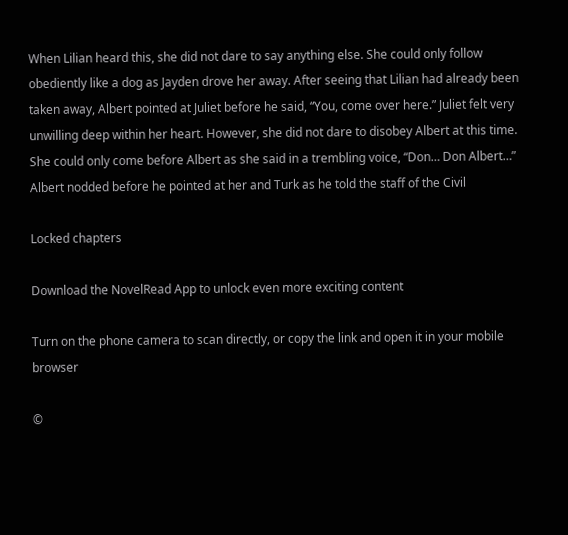When Lilian heard this, she did not dare to say anything else. She could only follow obediently like a dog as Jayden drove her away. After seeing that Lilian had already been taken away, Albert pointed at Juliet before he said, “You, come over here.” Juliet felt very unwilling deep within her heart. However, she did not dare to disobey Albert at this time. She could only come before Albert as she said in a trembling voice, “Don… Don Albert…” Albert nodded before he pointed at her and Turk as he told the staff of the Civil

Locked chapters

Download the NovelRead App to unlock even more exciting content

Turn on the phone camera to scan directly, or copy the link and open it in your mobile browser

©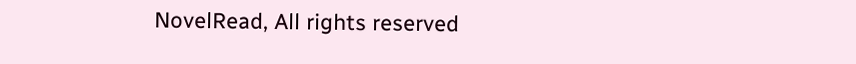NovelRead, All rights reserved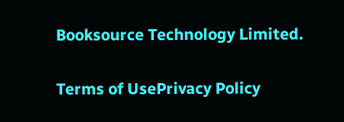Booksource Technology Limited.

Terms of UsePrivacy Policy